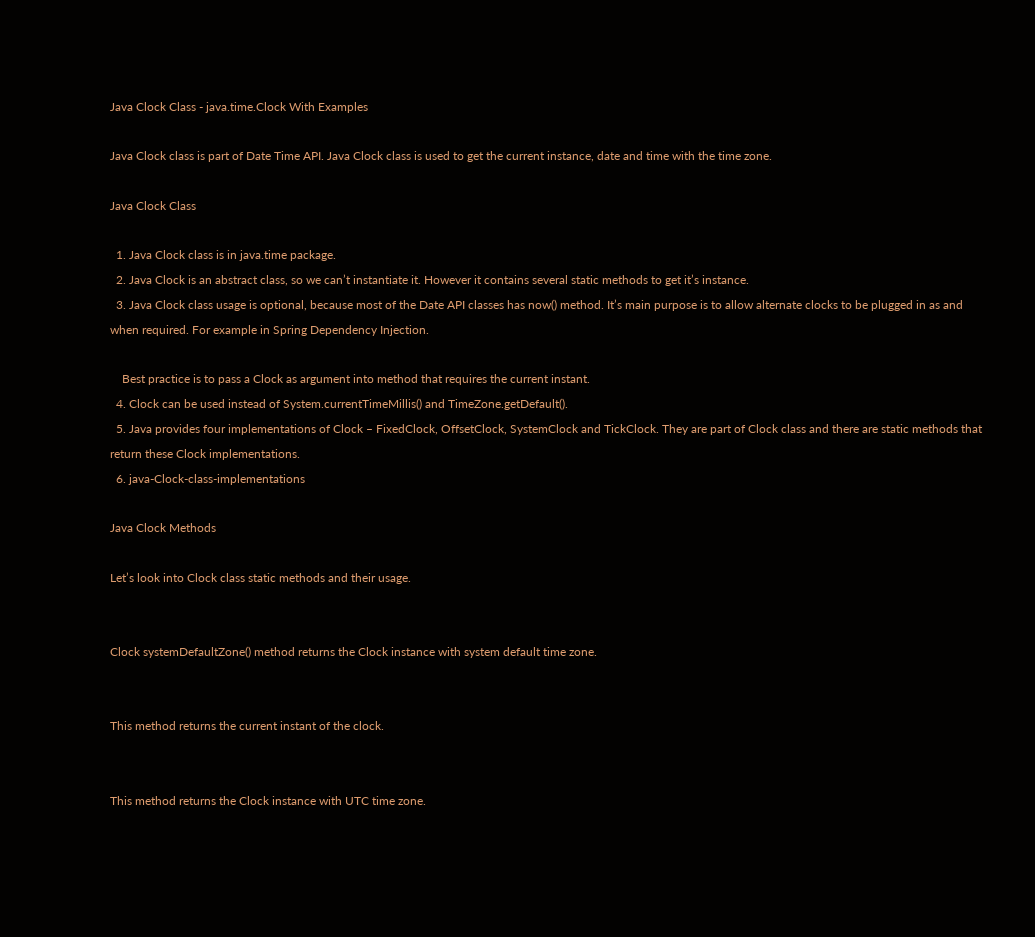Java Clock Class - java.time.Clock With Examples

Java Clock class is part of Date Time API. Java Clock class is used to get the current instance, date and time with the time zone.

Java Clock Class

  1. Java Clock class is in java.time package.
  2. Java Clock is an abstract class, so we can’t instantiate it. However it contains several static methods to get it’s instance.
  3. Java Clock class usage is optional, because most of the Date API classes has now() method. It’s main purpose is to allow alternate clocks to be plugged in as and when required. For example in Spring Dependency Injection.

    Best practice is to pass a Clock as argument into method that requires the current instant.
  4. Clock can be used instead of System.currentTimeMillis() and TimeZone.getDefault().
  5. Java provides four implementations of Clock – FixedClock, OffsetClock, SystemClock and TickClock. They are part of Clock class and there are static methods that return these Clock implementations.
  6. java-Clock-class-implementations

Java Clock Methods

Let’s look into Clock class static methods and their usage.


Clock systemDefaultZone() method returns the Clock instance with system default time zone.


This method returns the current instant of the clock.


This method returns the Clock instance with UTC time zone.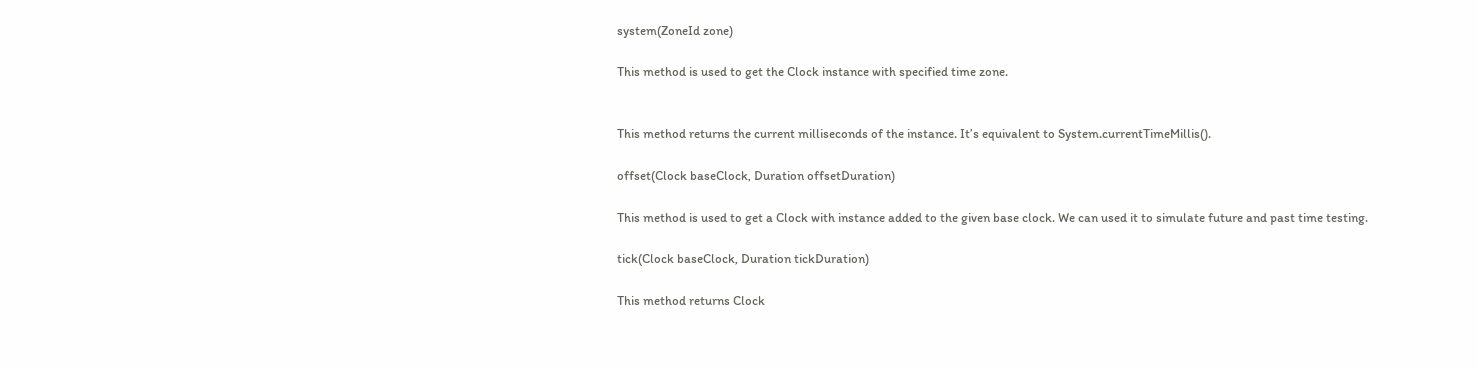system(ZoneId zone)

This method is used to get the Clock instance with specified time zone.


This method returns the current milliseconds of the instance. It’s equivalent to System.currentTimeMillis().

offset(Clock baseClock, Duration offsetDuration)

This method is used to get a Clock with instance added to the given base clock. We can used it to simulate future and past time testing.

tick(Clock baseClock, Duration tickDuration)

This method returns Clock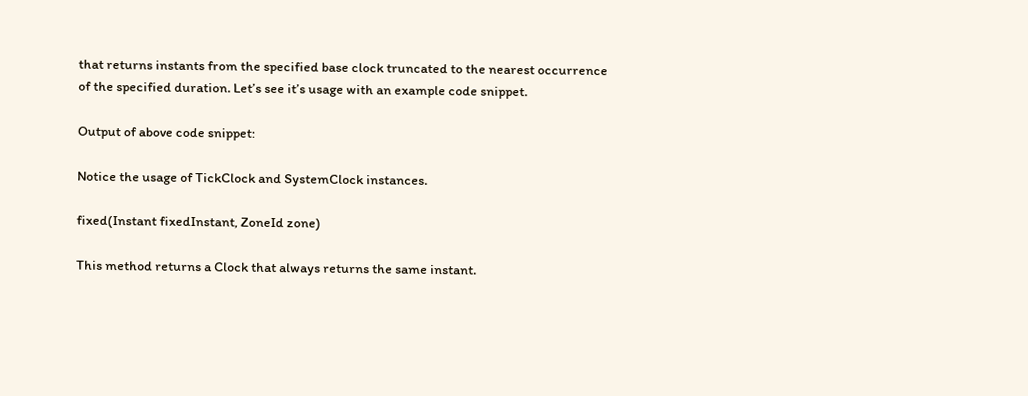that returns instants from the specified base clock truncated to the nearest occurrence of the specified duration. Let’s see it’s usage with an example code snippet.

Output of above code snippet:

Notice the usage of TickClock and SystemClock instances.

fixed(Instant fixedInstant, ZoneId zone)

This method returns a Clock that always returns the same instant.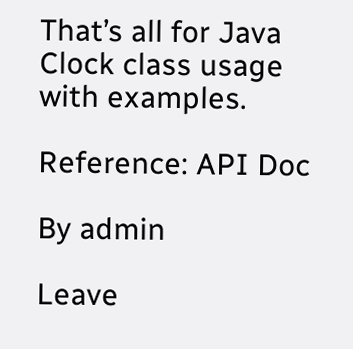That’s all for Java Clock class usage with examples.

Reference: API Doc

By admin

Leave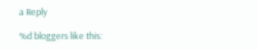a Reply

%d bloggers like this: